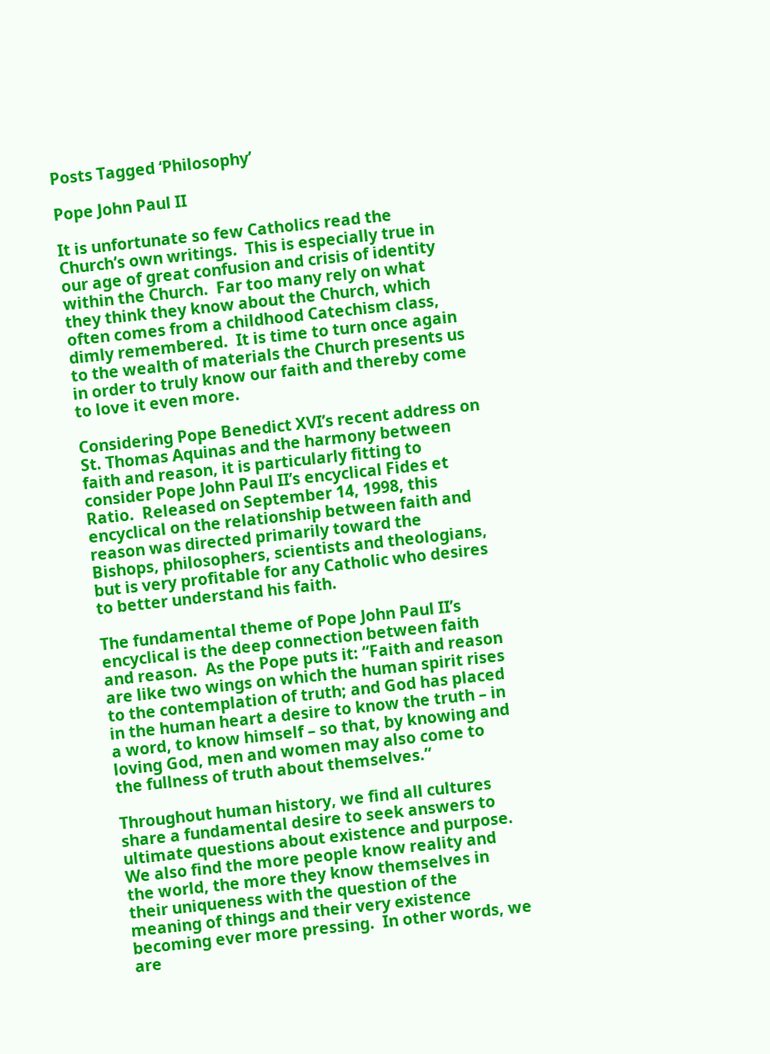Posts Tagged ‘Philosophy’

Pope John Paul II

It is unfortunate so few Catholics read the Church’s own writings.  This is especially true in our age of great confusion and crisis of identity within the Church.  Far too many rely on what they think they know about the Church, which often comes from a childhood Catechism class, dimly remembered.  It is time to turn once again to the wealth of materials the Church presents us in order to truly know our faith and thereby come to love it even more.

Considering Pope Benedict XVI’s recent address on St. Thomas Aquinas and the harmony between faith and reason, it is particularly fitting to consider Pope John Paul II’s encyclical Fides et Ratio.  Released on September 14, 1998, this encyclical on the relationship between faith and reason was directed primarily toward the Bishops, philosophers, scientists and theologians, but is very profitable for any Catholic who desires to better understand his faith.

The fundamental theme of Pope John Paul II’s encyclical is the deep connection between faith and reason.  As the Pope puts it: “Faith and reason are like two wings on which the human spirit rises to the contemplation of truth; and God has placed in the human heart a desire to know the truth – in a word, to know himself – so that, by knowing and loving God, men and women may also come to the fullness of truth about themselves.”

Throughout human history, we find all cultures share a fundamental desire to seek answers to ultimate questions about existence and purpose.  We also find the more people know reality and the world, the more they know themselves in their uniqueness with the question of the meaning of things and their very existence becoming ever more pressing.  In other words, we are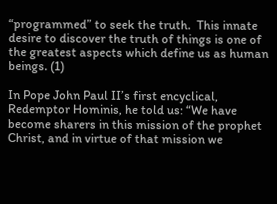“programmed” to seek the truth.  This innate desire to discover the truth of things is one of the greatest aspects which define us as human beings. (1)

In Pope John Paul II’s first encyclical, Redemptor Hominis, he told us: “We have become sharers in this mission of the prophet Christ, and in virtue of that mission we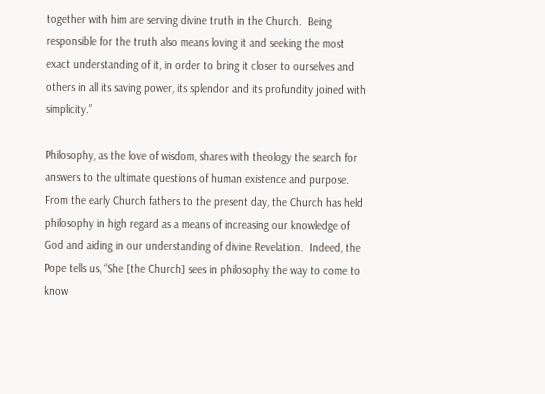together with him are serving divine truth in the Church.  Being responsible for the truth also means loving it and seeking the most exact understanding of it, in order to bring it closer to ourselves and others in all its saving power, its splendor and its profundity joined with simplicity.”

Philosophy, as the love of wisdom, shares with theology the search for answers to the ultimate questions of human existence and purpose.  From the early Church fathers to the present day, the Church has held philosophy in high regard as a means of increasing our knowledge of God and aiding in our understanding of divine Revelation.  Indeed, the Pope tells us, “She [the Church] sees in philosophy the way to come to know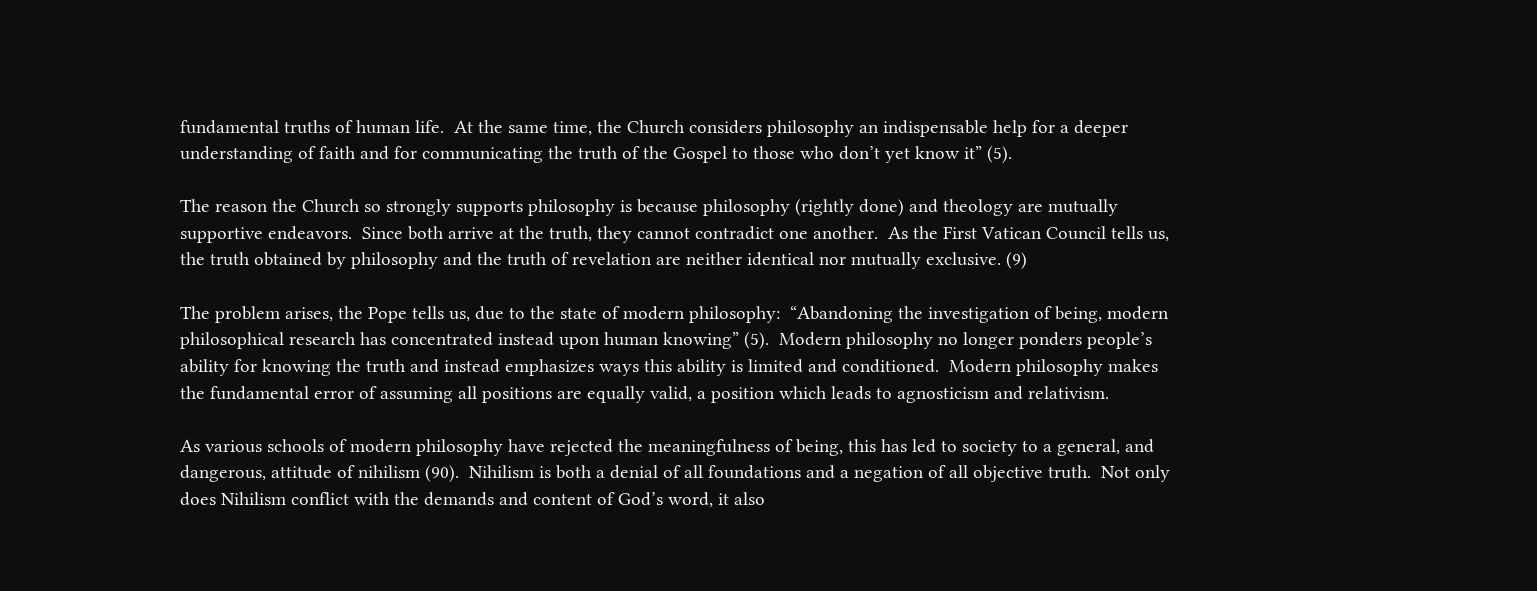fundamental truths of human life.  At the same time, the Church considers philosophy an indispensable help for a deeper understanding of faith and for communicating the truth of the Gospel to those who don’t yet know it” (5).

The reason the Church so strongly supports philosophy is because philosophy (rightly done) and theology are mutually supportive endeavors.  Since both arrive at the truth, they cannot contradict one another.  As the First Vatican Council tells us, the truth obtained by philosophy and the truth of revelation are neither identical nor mutually exclusive. (9)

The problem arises, the Pope tells us, due to the state of modern philosophy:  “Abandoning the investigation of being, modern philosophical research has concentrated instead upon human knowing” (5).  Modern philosophy no longer ponders people’s ability for knowing the truth and instead emphasizes ways this ability is limited and conditioned.  Modern philosophy makes the fundamental error of assuming all positions are equally valid, a position which leads to agnosticism and relativism.

As various schools of modern philosophy have rejected the meaningfulness of being, this has led to society to a general, and dangerous, attitude of nihilism (90).  Nihilism is both a denial of all foundations and a negation of all objective truth.  Not only does Nihilism conflict with the demands and content of God’s word, it also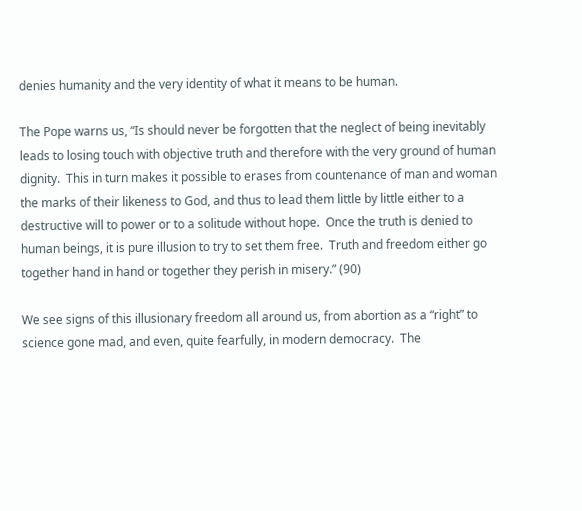denies humanity and the very identity of what it means to be human.

The Pope warns us, “Is should never be forgotten that the neglect of being inevitably leads to losing touch with objective truth and therefore with the very ground of human dignity.  This in turn makes it possible to erases from countenance of man and woman the marks of their likeness to God, and thus to lead them little by little either to a destructive will to power or to a solitude without hope.  Once the truth is denied to human beings, it is pure illusion to try to set them free.  Truth and freedom either go together hand in hand or together they perish in misery.” (90)

We see signs of this illusionary freedom all around us, from abortion as a “right” to science gone mad, and even, quite fearfully, in modern democracy.  The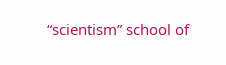“scientism” school of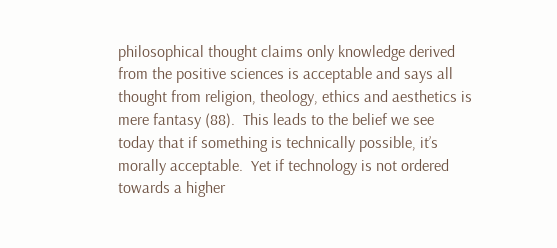philosophical thought claims only knowledge derived from the positive sciences is acceptable and says all thought from religion, theology, ethics and aesthetics is mere fantasy (88).  This leads to the belief we see today that if something is technically possible, it’s morally acceptable.  Yet if technology is not ordered towards a higher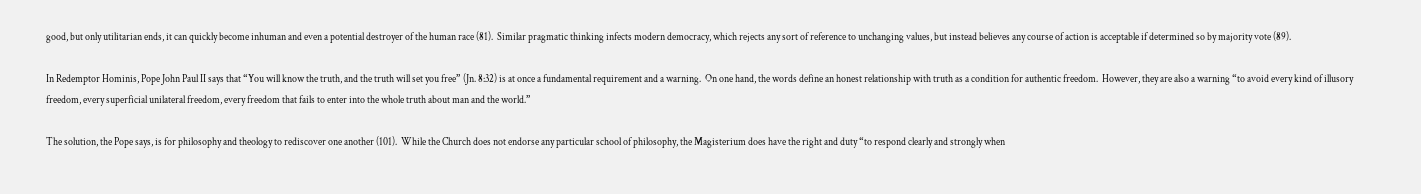good, but only utilitarian ends, it can quickly become inhuman and even a potential destroyer of the human race (81).  Similar pragmatic thinking infects modern democracy, which rejects any sort of reference to unchanging values, but instead believes any course of action is acceptable if determined so by majority vote (89).

In Redemptor Hominis, Pope John Paul II says that “You will know the truth, and the truth will set you free” (Jn. 8:32) is at once a fundamental requirement and a warning.  On one hand, the words define an honest relationship with truth as a condition for authentic freedom.  However, they are also a warning “to avoid every kind of illusory freedom, every superficial unilateral freedom, every freedom that fails to enter into the whole truth about man and the world.”

The solution, the Pope says, is for philosophy and theology to rediscover one another (101).  While the Church does not endorse any particular school of philosophy, the Magisterium does have the right and duty “to respond clearly and strongly when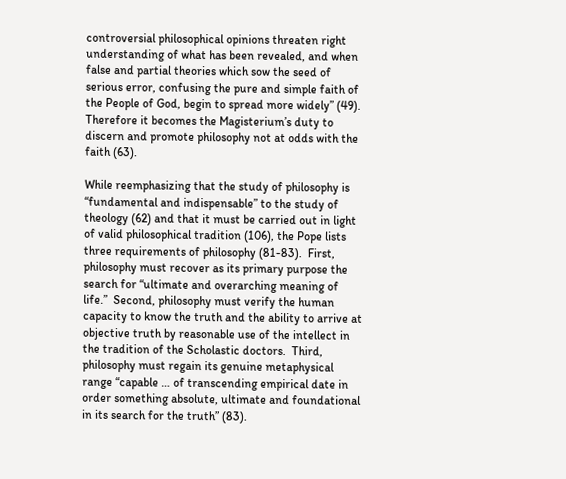controversial philosophical opinions threaten right understanding of what has been revealed, and when false and partial theories which sow the seed of serious error, confusing the pure and simple faith of the People of God, begin to spread more widely” (49).  Therefore it becomes the Magisterium’s duty to discern and promote philosophy not at odds with the faith (63).

While reemphasizing that the study of philosophy is “fundamental and indispensable” to the study of theology (62) and that it must be carried out in light of valid philosophical tradition (106), the Pope lists three requirements of philosophy (81-83).  First, philosophy must recover as its primary purpose the search for “ultimate and overarching meaning of life.”  Second, philosophy must verify the human capacity to know the truth and the ability to arrive at objective truth by reasonable use of the intellect in the tradition of the Scholastic doctors.  Third, philosophy must regain its genuine metaphysical range “capable … of transcending empirical date in order something absolute, ultimate and foundational in its search for the truth” (83).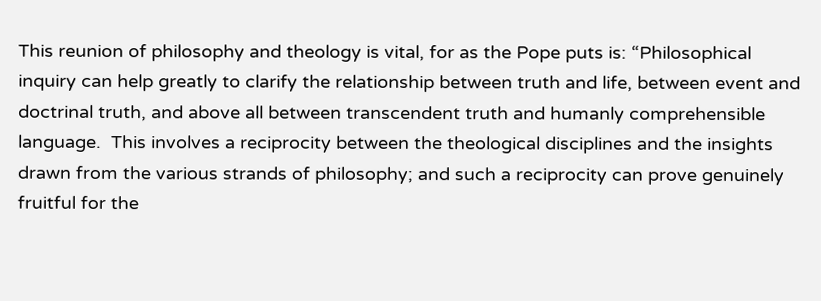This reunion of philosophy and theology is vital, for as the Pope puts is: “Philosophical inquiry can help greatly to clarify the relationship between truth and life, between event and doctrinal truth, and above all between transcendent truth and humanly comprehensible language.  This involves a reciprocity between the theological disciplines and the insights drawn from the various strands of philosophy; and such a reciprocity can prove genuinely fruitful for the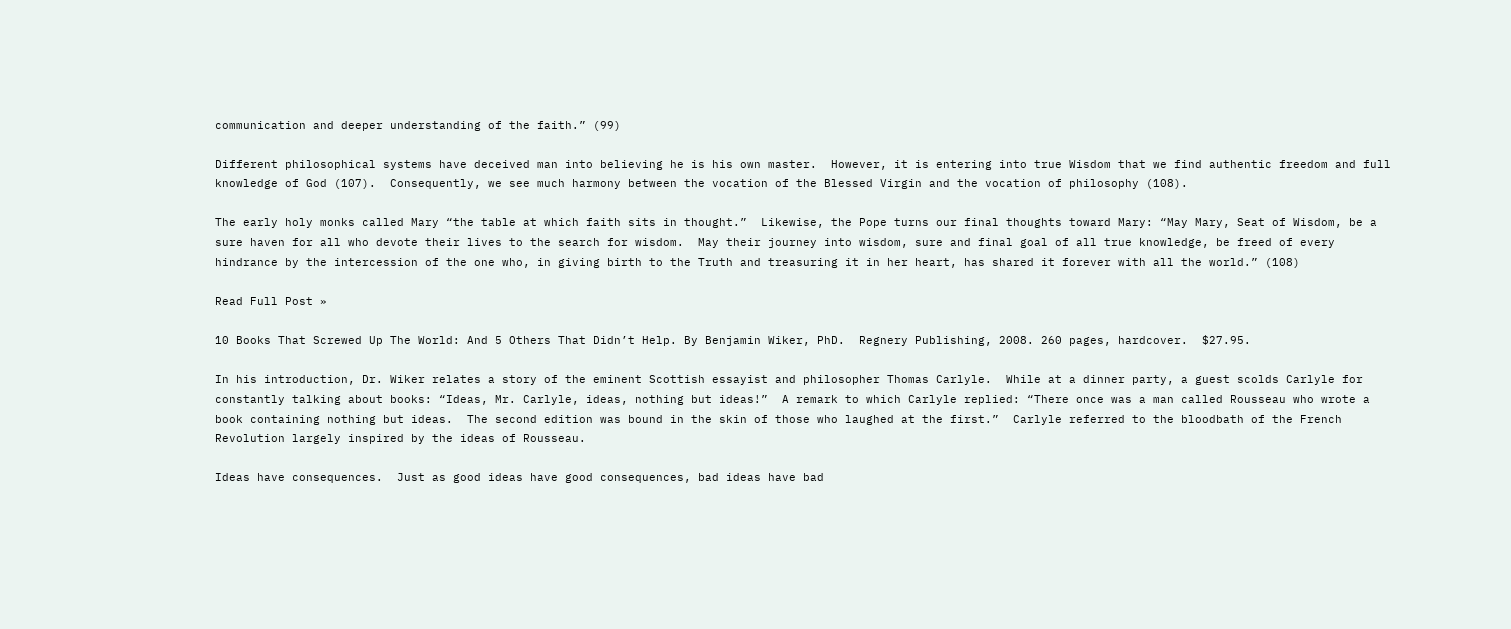communication and deeper understanding of the faith.” (99)

Different philosophical systems have deceived man into believing he is his own master.  However, it is entering into true Wisdom that we find authentic freedom and full knowledge of God (107).  Consequently, we see much harmony between the vocation of the Blessed Virgin and the vocation of philosophy (108).

The early holy monks called Mary “the table at which faith sits in thought.”  Likewise, the Pope turns our final thoughts toward Mary: “May Mary, Seat of Wisdom, be a sure haven for all who devote their lives to the search for wisdom.  May their journey into wisdom, sure and final goal of all true knowledge, be freed of every hindrance by the intercession of the one who, in giving birth to the Truth and treasuring it in her heart, has shared it forever with all the world.” (108)

Read Full Post »

10 Books That Screwed Up The World: And 5 Others That Didn’t Help. By Benjamin Wiker, PhD.  Regnery Publishing, 2008. 260 pages, hardcover.  $27.95.

In his introduction, Dr. Wiker relates a story of the eminent Scottish essayist and philosopher Thomas Carlyle.  While at a dinner party, a guest scolds Carlyle for constantly talking about books: “Ideas, Mr. Carlyle, ideas, nothing but ideas!”  A remark to which Carlyle replied: “There once was a man called Rousseau who wrote a book containing nothing but ideas.  The second edition was bound in the skin of those who laughed at the first.”  Carlyle referred to the bloodbath of the French Revolution largely inspired by the ideas of Rousseau.

Ideas have consequences.  Just as good ideas have good consequences, bad ideas have bad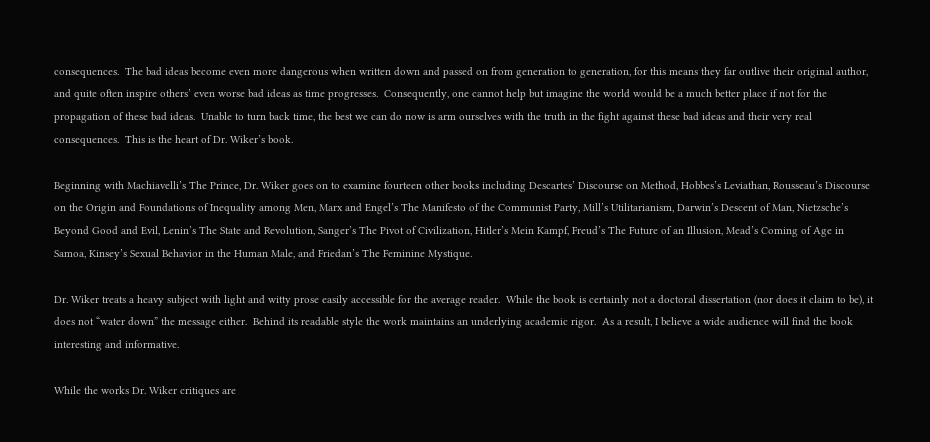consequences.  The bad ideas become even more dangerous when written down and passed on from generation to generation, for this means they far outlive their original author, and quite often inspire others’ even worse bad ideas as time progresses.  Consequently, one cannot help but imagine the world would be a much better place if not for the propagation of these bad ideas.  Unable to turn back time, the best we can do now is arm ourselves with the truth in the fight against these bad ideas and their very real consequences.  This is the heart of Dr. Wiker’s book.

Beginning with Machiavelli’s The Prince, Dr. Wiker goes on to examine fourteen other books including Descartes’ Discourse on Method, Hobbes’s Leviathan, Rousseau’s Discourse on the Origin and Foundations of Inequality among Men, Marx and Engel’s The Manifesto of the Communist Party, Mill’s Utilitarianism, Darwin’s Descent of Man, Nietzsche’s Beyond Good and Evil, Lenin’s The State and Revolution, Sanger’s The Pivot of Civilization, Hitler’s Mein Kampf, Freud’s The Future of an Illusion, Mead’s Coming of Age in Samoa, Kinsey’s Sexual Behavior in the Human Male, and Friedan’s The Feminine Mystique.

Dr. Wiker treats a heavy subject with light and witty prose easily accessible for the average reader.  While the book is certainly not a doctoral dissertation (nor does it claim to be), it does not “water down” the message either.  Behind its readable style the work maintains an underlying academic rigor.  As a result, I believe a wide audience will find the book interesting and informative.

While the works Dr. Wiker critiques are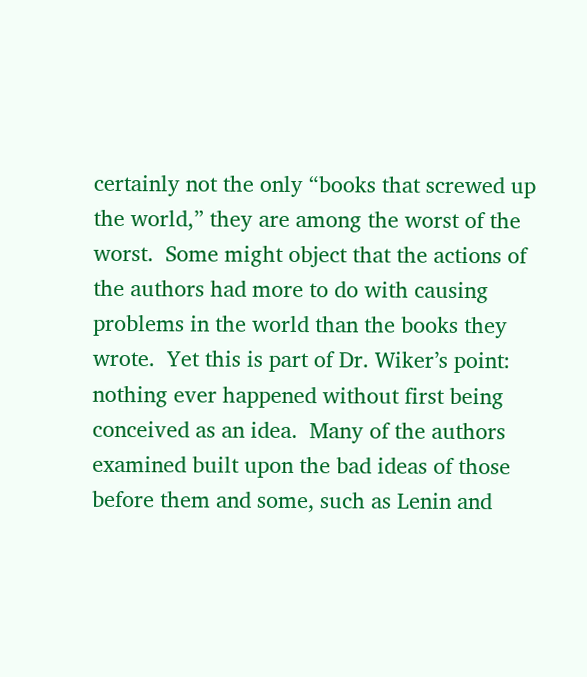certainly not the only “books that screwed up the world,” they are among the worst of the worst.  Some might object that the actions of the authors had more to do with causing problems in the world than the books they wrote.  Yet this is part of Dr. Wiker’s point: nothing ever happened without first being conceived as an idea.  Many of the authors examined built upon the bad ideas of those before them and some, such as Lenin and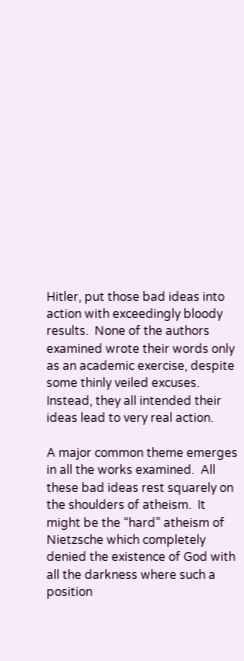Hitler, put those bad ideas into action with exceedingly bloody results.  None of the authors examined wrote their words only as an academic exercise, despite some thinly veiled excuses.  Instead, they all intended their ideas lead to very real action.

A major common theme emerges in all the works examined.  All these bad ideas rest squarely on the shoulders of atheism.  It might be the “hard” atheism of Nietzsche which completely denied the existence of God with all the darkness where such a position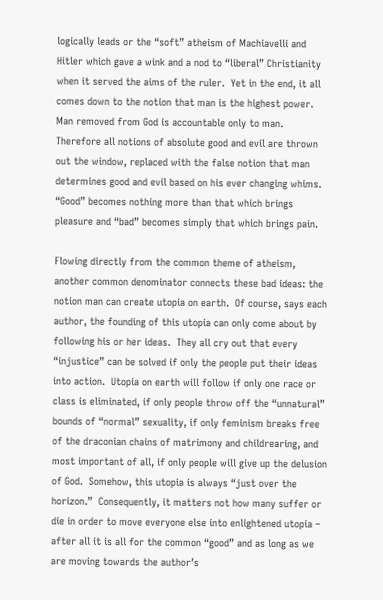logically leads or the “soft” atheism of Machiavelli and Hitler which gave a wink and a nod to “liberal” Christianity when it served the aims of the ruler.  Yet in the end, it all comes down to the notion that man is the highest power.  Man removed from God is accountable only to man.  Therefore all notions of absolute good and evil are thrown out the window, replaced with the false notion that man determines good and evil based on his ever changing whims.  “Good” becomes nothing more than that which brings pleasure and “bad” becomes simply that which brings pain.

Flowing directly from the common theme of atheism, another common denominator connects these bad ideas: the notion man can create utopia on earth.  Of course, says each author, the founding of this utopia can only come about by following his or her ideas.  They all cry out that every “injustice” can be solved if only the people put their ideas into action.  Utopia on earth will follow if only one race or class is eliminated, if only people throw off the “unnatural” bounds of “normal” sexuality, if only feminism breaks free of the draconian chains of matrimony and childrearing, and most important of all, if only people will give up the delusion of God.  Somehow, this utopia is always “just over the horizon.”  Consequently, it matters not how many suffer or die in order to move everyone else into enlightened utopia – after all it is all for the common “good” and as long as we are moving towards the author’s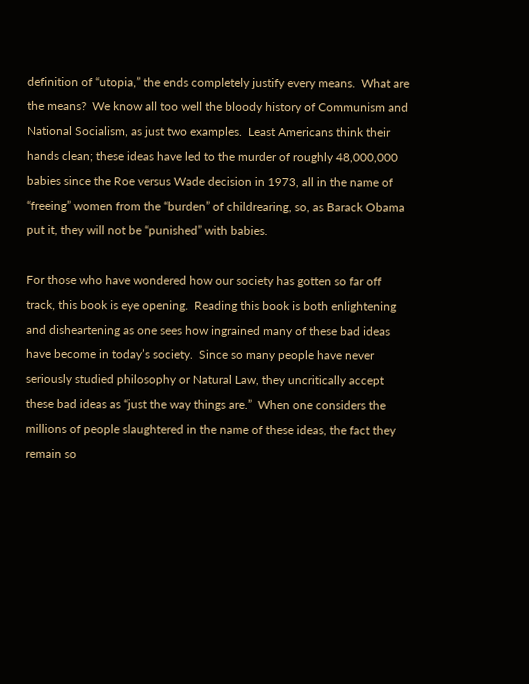definition of “utopia,” the ends completely justify every means.  What are the means?  We know all too well the bloody history of Communism and National Socialism, as just two examples.  Least Americans think their hands clean; these ideas have led to the murder of roughly 48,000,000 babies since the Roe versus Wade decision in 1973, all in the name of “freeing” women from the “burden” of childrearing, so, as Barack Obama put it, they will not be “punished” with babies.

For those who have wondered how our society has gotten so far off track, this book is eye opening.  Reading this book is both enlightening and disheartening as one sees how ingrained many of these bad ideas have become in today’s society.  Since so many people have never seriously studied philosophy or Natural Law, they uncritically accept these bad ideas as “just the way things are.”  When one considers the millions of people slaughtered in the name of these ideas, the fact they remain so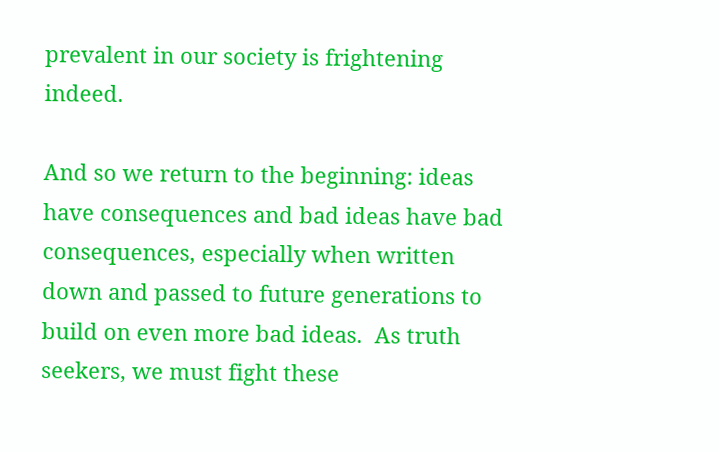prevalent in our society is frightening indeed.

And so we return to the beginning: ideas have consequences and bad ideas have bad consequences, especially when written down and passed to future generations to build on even more bad ideas.  As truth seekers, we must fight these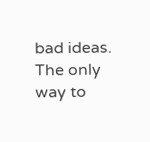bad ideas.  The only way to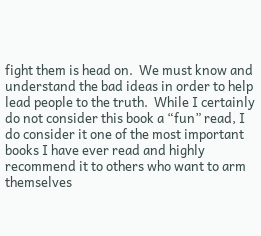fight them is head on.  We must know and understand the bad ideas in order to help lead people to the truth.  While I certainly do not consider this book a “fun” read, I do consider it one of the most important books I have ever read and highly recommend it to others who want to arm themselves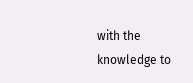with the knowledge to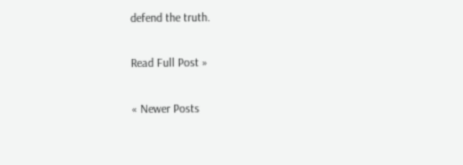defend the truth.

Read Full Post »

« Newer Posts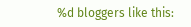%d bloggers like this: